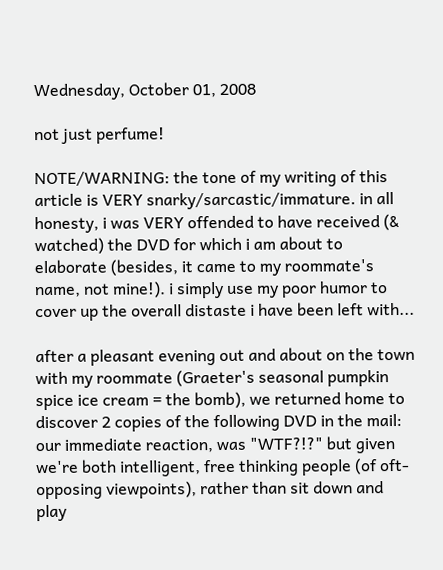Wednesday, October 01, 2008

not just perfume!

NOTE/WARNING: the tone of my writing of this article is VERY snarky/sarcastic/immature. in all honesty, i was VERY offended to have received (& watched) the DVD for which i am about to elaborate (besides, it came to my roommate's name, not mine!). i simply use my poor humor to cover up the overall distaste i have been left with...

after a pleasant evening out and about on the town with my roommate (Graeter's seasonal pumpkin spice ice cream = the bomb), we returned home to discover 2 copies of the following DVD in the mail:
our immediate reaction, was "WTF?!?" but given we're both intelligent, free thinking people (of oft-opposing viewpoints), rather than sit down and play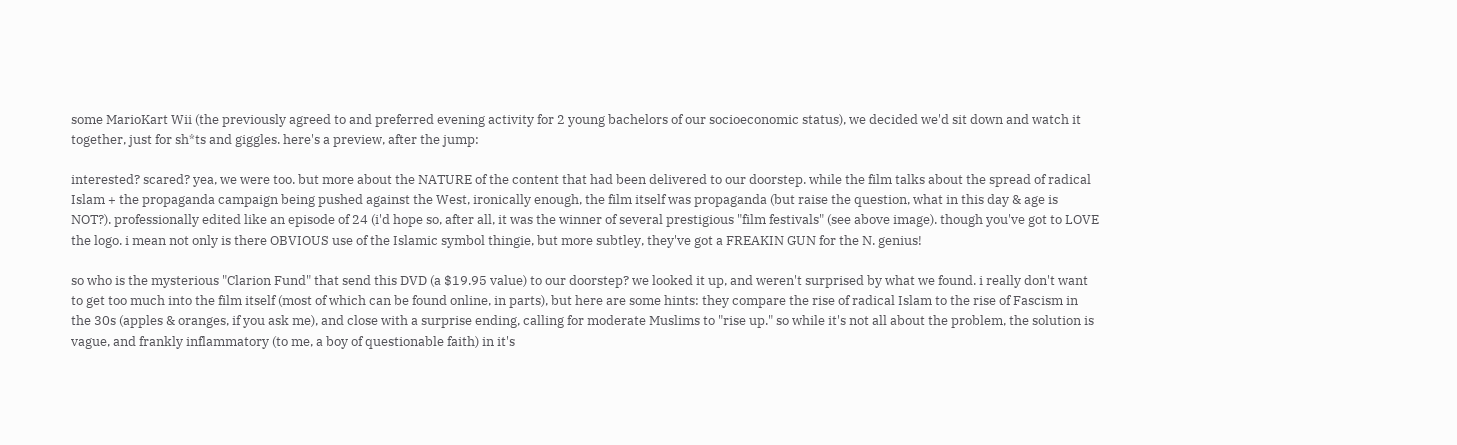some MarioKart Wii (the previously agreed to and preferred evening activity for 2 young bachelors of our socioeconomic status), we decided we'd sit down and watch it together, just for sh*ts and giggles. here's a preview, after the jump:

interested? scared? yea, we were too. but more about the NATURE of the content that had been delivered to our doorstep. while the film talks about the spread of radical Islam + the propaganda campaign being pushed against the West, ironically enough, the film itself was propaganda (but raise the question, what in this day & age is NOT?). professionally edited like an episode of 24 (i'd hope so, after all, it was the winner of several prestigious "film festivals" (see above image). though you've got to LOVE the logo. i mean not only is there OBVIOUS use of the Islamic symbol thingie, but more subtley, they've got a FREAKIN GUN for the N. genius!

so who is the mysterious "Clarion Fund" that send this DVD (a $19.95 value) to our doorstep? we looked it up, and weren't surprised by what we found. i really don't want to get too much into the film itself (most of which can be found online, in parts), but here are some hints: they compare the rise of radical Islam to the rise of Fascism in the 30s (apples & oranges, if you ask me), and close with a surprise ending, calling for moderate Muslims to "rise up." so while it's not all about the problem, the solution is vague, and frankly inflammatory (to me, a boy of questionable faith) in it's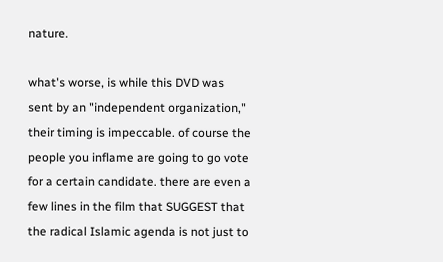nature.

what's worse, is while this DVD was sent by an "independent organization," their timing is impeccable. of course the people you inflame are going to go vote for a certain candidate. there are even a few lines in the film that SUGGEST that the radical Islamic agenda is not just to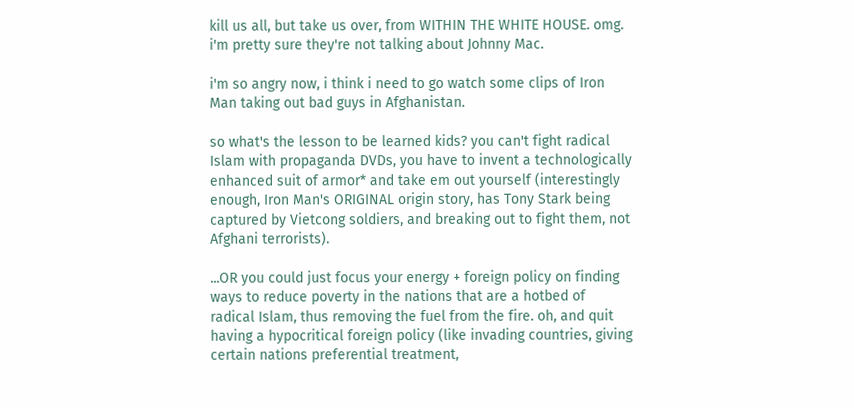kill us all, but take us over, from WITHIN THE WHITE HOUSE. omg. i'm pretty sure they're not talking about Johnny Mac.

i'm so angry now, i think i need to go watch some clips of Iron Man taking out bad guys in Afghanistan.

so what's the lesson to be learned kids? you can't fight radical Islam with propaganda DVDs, you have to invent a technologically enhanced suit of armor* and take em out yourself (interestingly enough, Iron Man's ORIGINAL origin story, has Tony Stark being captured by Vietcong soldiers, and breaking out to fight them, not Afghani terrorists).

...OR you could just focus your energy + foreign policy on finding ways to reduce poverty in the nations that are a hotbed of radical Islam, thus removing the fuel from the fire. oh, and quit having a hypocritical foreign policy (like invading countries, giving certain nations preferential treatment,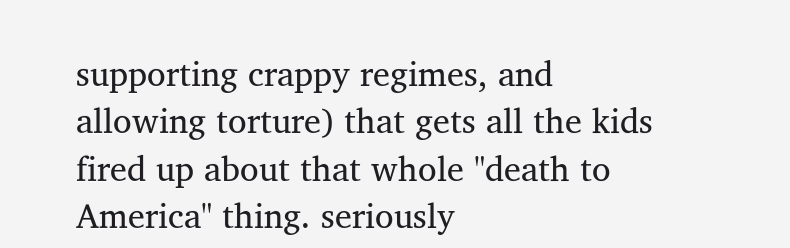supporting crappy regimes, and allowing torture) that gets all the kids fired up about that whole "death to America" thing. seriously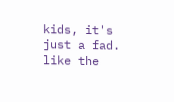kids, it's just a fad. like the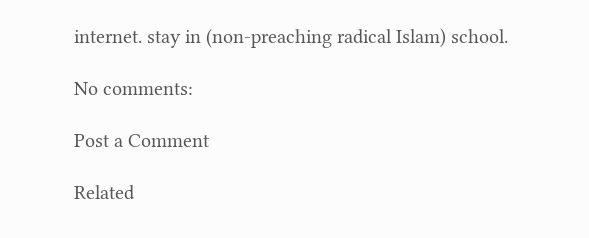internet. stay in (non-preaching radical Islam) school.

No comments:

Post a Comment

Related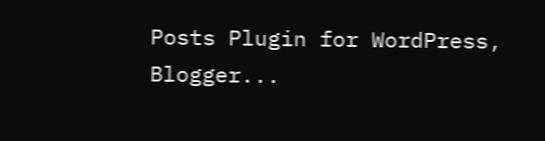Posts Plugin for WordPress, Blogger...